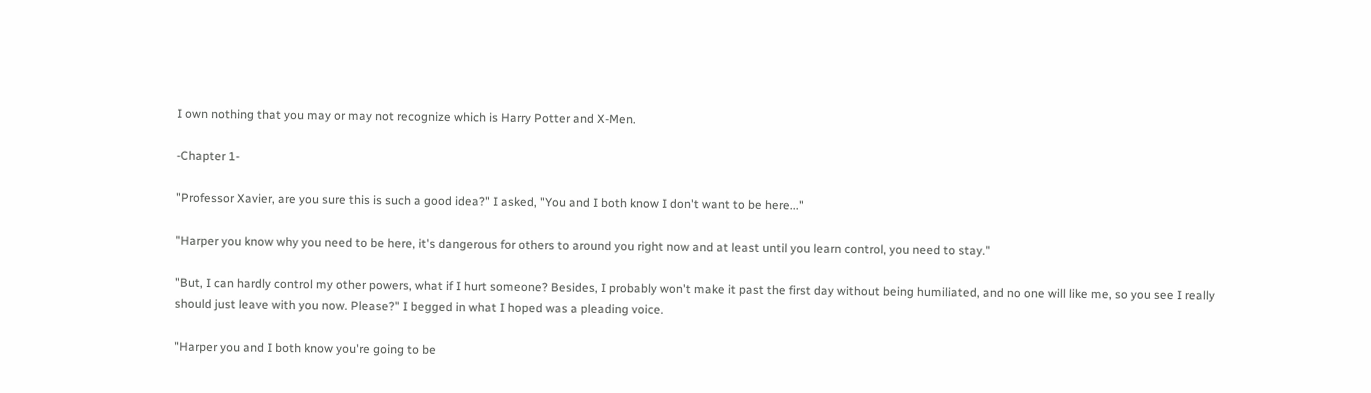I own nothing that you may or may not recognize which is Harry Potter and X-Men.

-Chapter 1-

"Professor Xavier, are you sure this is such a good idea?" I asked, "You and I both know I don't want to be here..."

"Harper you know why you need to be here, it's dangerous for others to around you right now and at least until you learn control, you need to stay."

"But, I can hardly control my other powers, what if I hurt someone? Besides, I probably won't make it past the first day without being humiliated, and no one will like me, so you see I really should just leave with you now. Please?" I begged in what I hoped was a pleading voice.

"Harper you and I both know you're going to be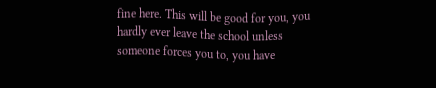fine here. This will be good for you, you hardly ever leave the school unless someone forces you to, you have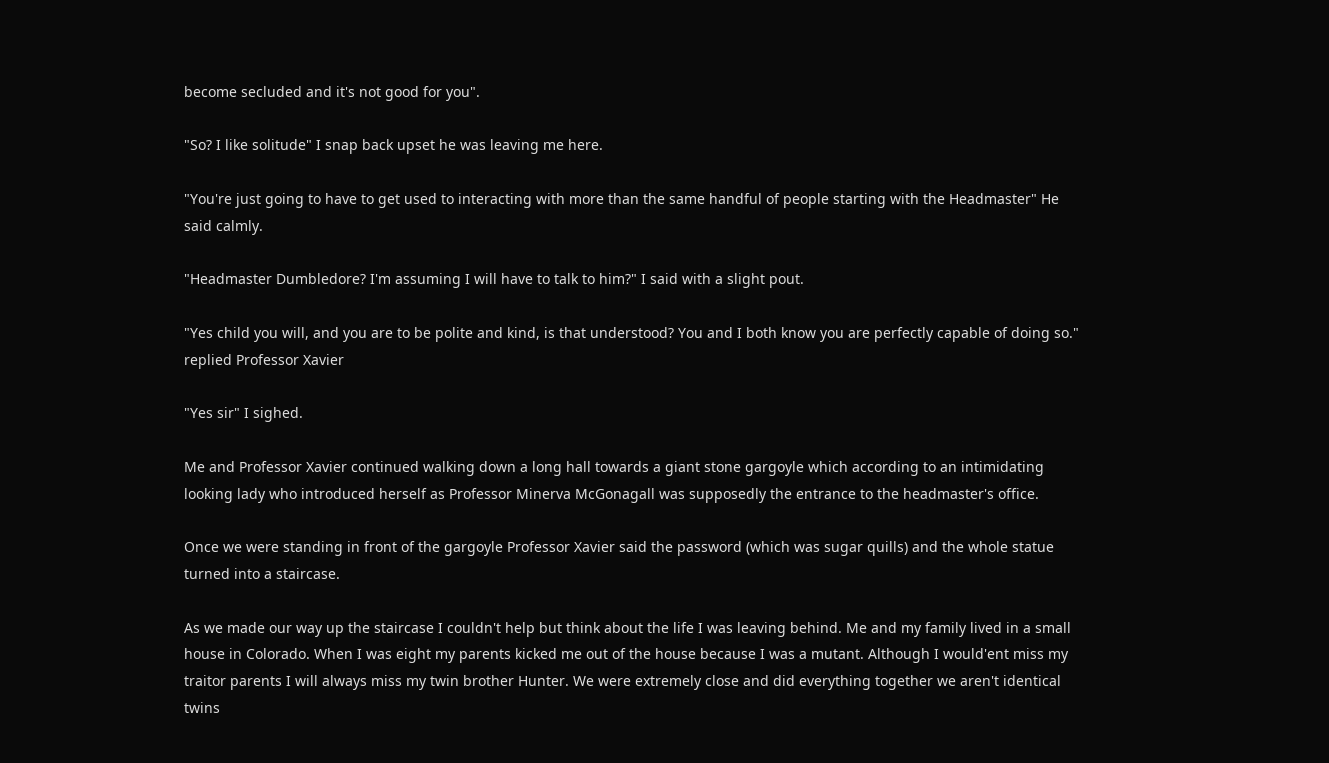become secluded and it's not good for you".

"So? I like solitude" I snap back upset he was leaving me here.

"You're just going to have to get used to interacting with more than the same handful of people starting with the Headmaster" He said calmly.

"Headmaster Dumbledore? I'm assuming I will have to talk to him?" I said with a slight pout.

"Yes child you will, and you are to be polite and kind, is that understood? You and I both know you are perfectly capable of doing so." replied Professor Xavier

"Yes sir" I sighed.

Me and Professor Xavier continued walking down a long hall towards a giant stone gargoyle which according to an intimidating looking lady who introduced herself as Professor Minerva McGonagall was supposedly the entrance to the headmaster's office.

Once we were standing in front of the gargoyle Professor Xavier said the password (which was sugar quills) and the whole statue turned into a staircase.

As we made our way up the staircase I couldn't help but think about the life I was leaving behind. Me and my family lived in a small house in Colorado. When I was eight my parents kicked me out of the house because I was a mutant. Although I would'ent miss my traitor parents I will always miss my twin brother Hunter. We were extremely close and did everything together we aren't identical twins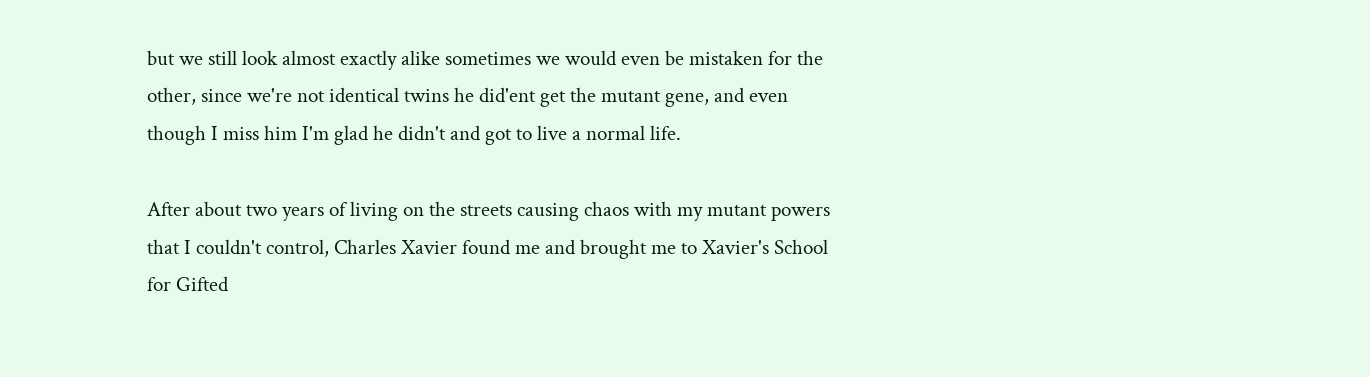but we still look almost exactly alike sometimes we would even be mistaken for the other, since we're not identical twins he did'ent get the mutant gene, and even though I miss him I'm glad he didn't and got to live a normal life.

After about two years of living on the streets causing chaos with my mutant powers that I couldn't control, Charles Xavier found me and brought me to Xavier's School for Gifted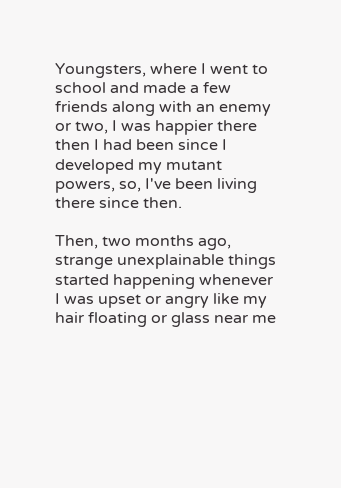Youngsters, where I went to school and made a few friends along with an enemy or two, I was happier there then I had been since I developed my mutant powers, so, I've been living there since then.

Then, two months ago, strange unexplainable things started happening whenever I was upset or angry like my hair floating or glass near me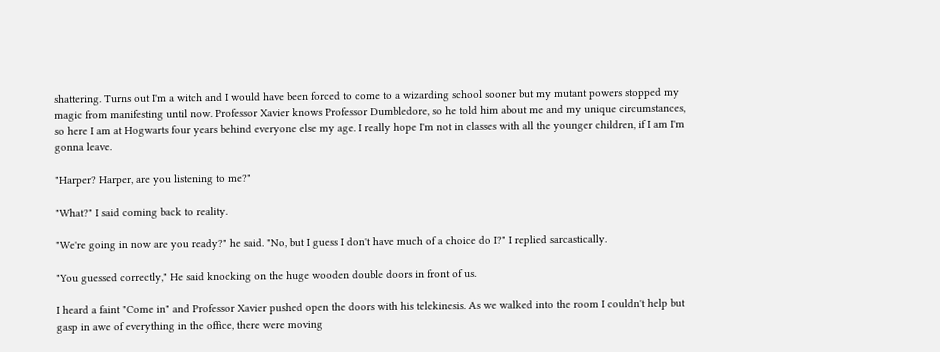shattering. Turns out I'm a witch and I would have been forced to come to a wizarding school sooner but my mutant powers stopped my magic from manifesting until now. Professor Xavier knows Professor Dumbledore, so he told him about me and my unique circumstances, so here I am at Hogwarts four years behind everyone else my age. I really hope I'm not in classes with all the younger children, if I am I'm gonna leave.

"Harper? Harper, are you listening to me?"

"What?" I said coming back to reality.

"We're going in now are you ready?" he said. "No, but I guess I don't have much of a choice do I?" I replied sarcastically.

"You guessed correctly," He said knocking on the huge wooden double doors in front of us.

I heard a faint "Come in" and Professor Xavier pushed open the doors with his telekinesis. As we walked into the room I couldn't help but gasp in awe of everything in the office, there were moving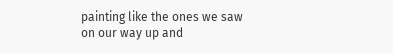painting like the ones we saw on our way up and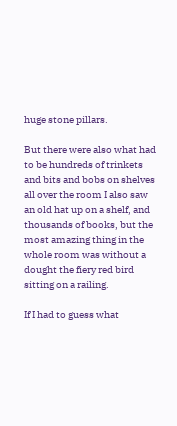huge stone pillars.

But there were also what had to be hundreds of trinkets and bits and bobs on shelves all over the room I also saw an old hat up on a shelf, and thousands of books, but the most amazing thing in the whole room was without a dought the fiery red bird sitting on a railing.

If I had to guess what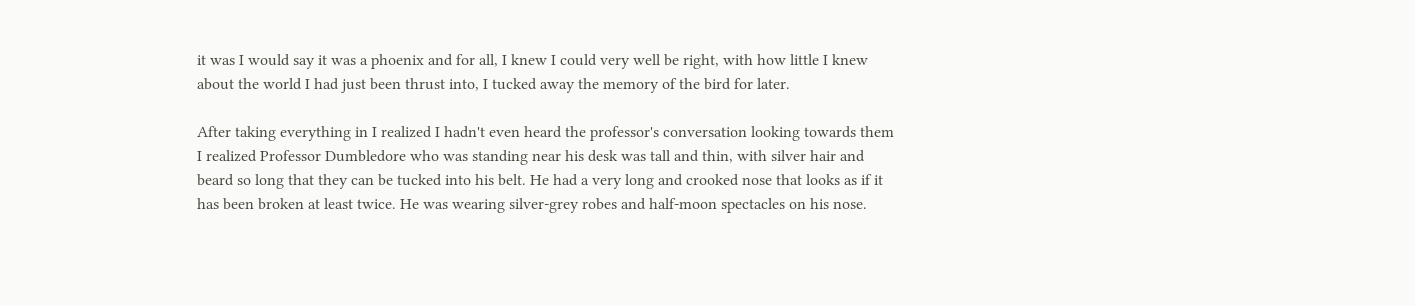it was I would say it was a phoenix and for all, I knew I could very well be right, with how little I knew about the world I had just been thrust into, I tucked away the memory of the bird for later.

After taking everything in I realized I hadn't even heard the professor's conversation looking towards them I realized Professor Dumbledore who was standing near his desk was tall and thin, with silver hair and beard so long that they can be tucked into his belt. He had a very long and crooked nose that looks as if it has been broken at least twice. He was wearing silver-grey robes and half-moon spectacles on his nose.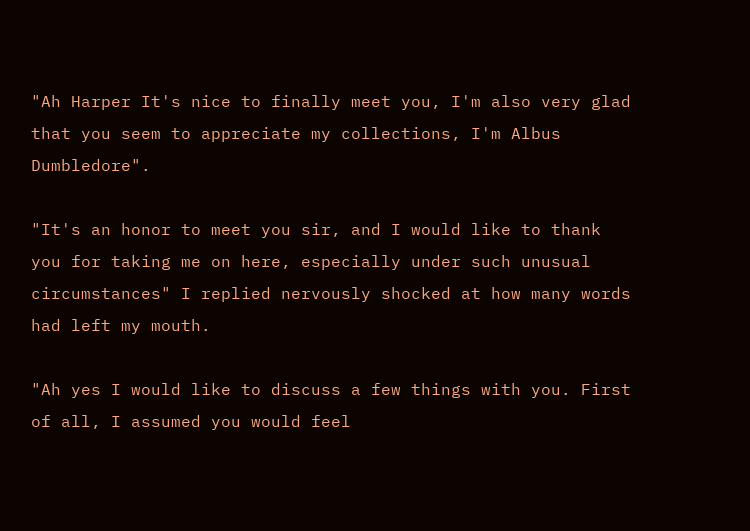"Ah Harper It's nice to finally meet you, I'm also very glad that you seem to appreciate my collections, I'm Albus Dumbledore".

"It's an honor to meet you sir, and I would like to thank you for taking me on here, especially under such unusual circumstances" I replied nervously shocked at how many words had left my mouth.

"Ah yes I would like to discuss a few things with you. First of all, I assumed you would feel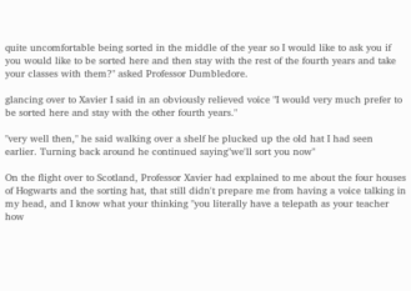quite uncomfortable being sorted in the middle of the year so I would like to ask you if you would like to be sorted here and then stay with the rest of the fourth years and take your classes with them?" asked Professor Dumbledore.

glancing over to Xavier I said in an obviously relieved voice "I would very much prefer to be sorted here and stay with the other fourth years."

"very well then," he said walking over a shelf he plucked up the old hat I had seen earlier. Turning back around he continued saying"we'll sort you now"

On the flight over to Scotland, Professor Xavier had explained to me about the four houses of Hogwarts and the sorting hat, that still didn't prepare me from having a voice talking in my head, and I know what your thinking "you literally have a telepath as your teacher how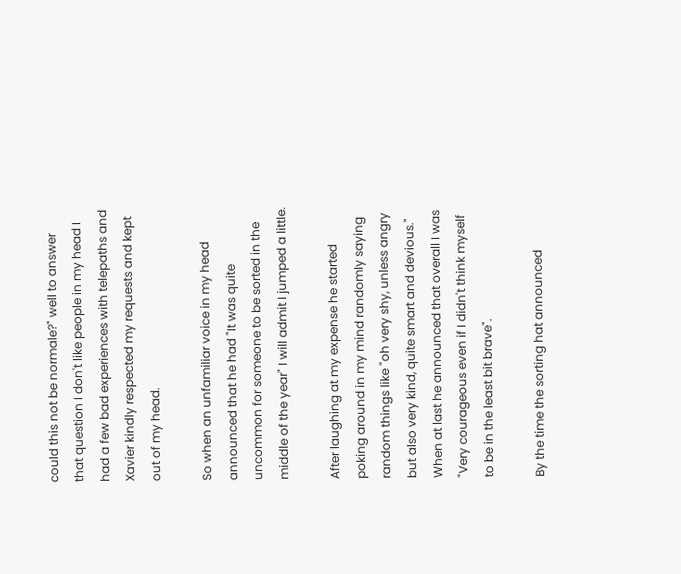could this not be normale?" well to answer that question I don't like people in my head I had a few bad experiences with telepaths and Xavier kindly respected my requests and kept out of my head.

So when an unfamiliar voice in my head announced that he had "It was quite uncommon for someone to be sorted in the middle of the year" I will admit I jumped a little.

After laughing at my expense he started poking around in my mind randomly saying random things like "oh very shy, unless angry but also very kind, quite smart and devious." When at last he announced that overall I was "Very courageous even if I didn't think myself to be in the least bit brave".

By the time the sorting hat announced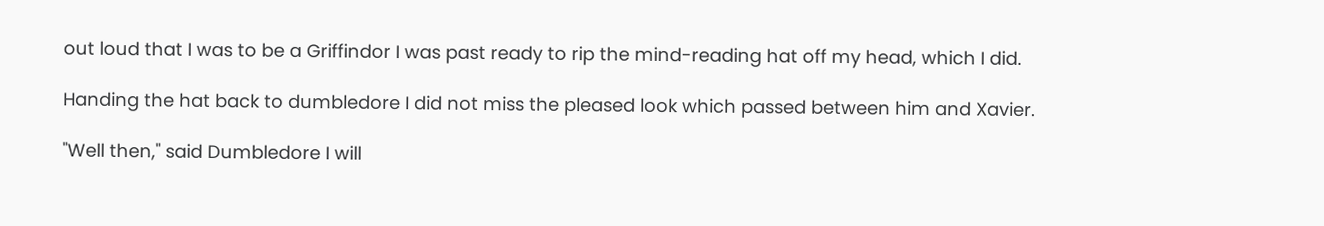out loud that I was to be a Griffindor I was past ready to rip the mind-reading hat off my head, which I did.

Handing the hat back to dumbledore I did not miss the pleased look which passed between him and Xavier.

"Well then," said Dumbledore I will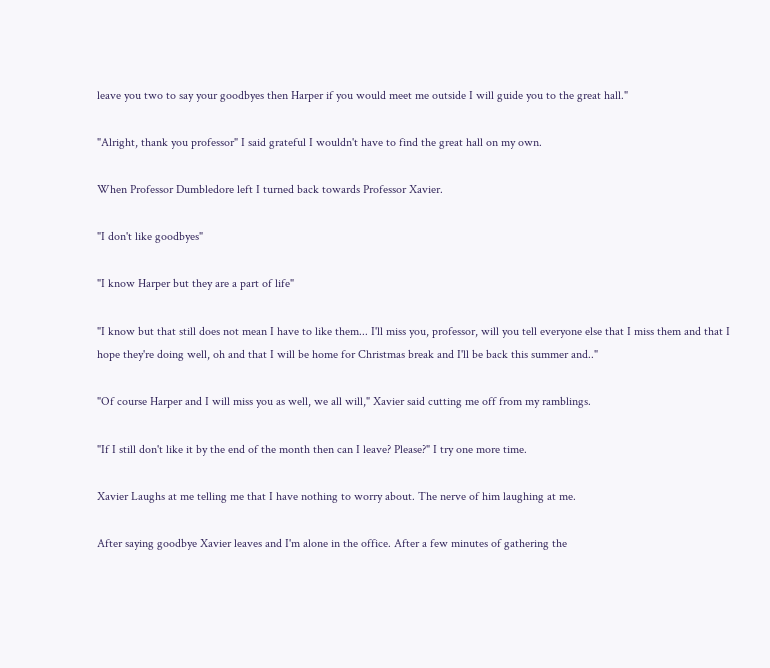leave you two to say your goodbyes then Harper if you would meet me outside I will guide you to the great hall."

"Alright, thank you professor" I said grateful I wouldn't have to find the great hall on my own.

When Professor Dumbledore left I turned back towards Professor Xavier.

"I don't like goodbyes"

"I know Harper but they are a part of life"

"I know but that still does not mean I have to like them... I'll miss you, professor, will you tell everyone else that I miss them and that I hope they're doing well, oh and that I will be home for Christmas break and I'll be back this summer and.."

"Of course Harper and I will miss you as well, we all will," Xavier said cutting me off from my ramblings.

"If I still don't like it by the end of the month then can I leave? Please?" I try one more time.

Xavier Laughs at me telling me that I have nothing to worry about. The nerve of him laughing at me.

After saying goodbye Xavier leaves and I'm alone in the office. After a few minutes of gathering the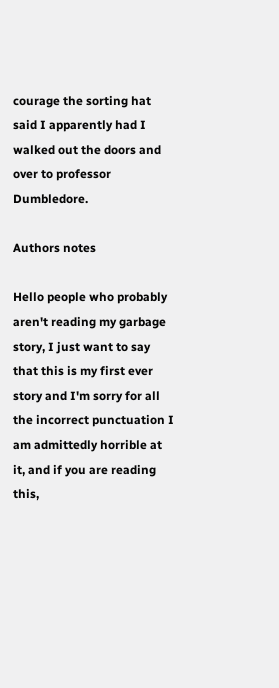courage the sorting hat said I apparently had I walked out the doors and over to professor Dumbledore.

Authors notes

Hello people who probably aren't reading my garbage story, I just want to say that this is my first ever story and I'm sorry for all the incorrect punctuation I am admittedly horrible at it, and if you are reading this,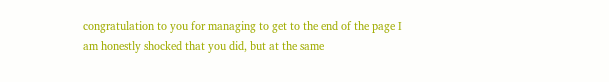congratulation to you for managing to get to the end of the page I am honestly shocked that you did, but at the same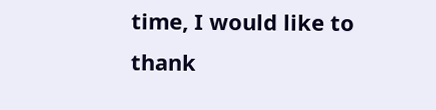time, I would like to thank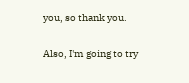you, so thank you.

Also, I'm going to try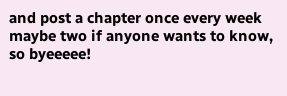and post a chapter once every week maybe two if anyone wants to know, so byeeeee!